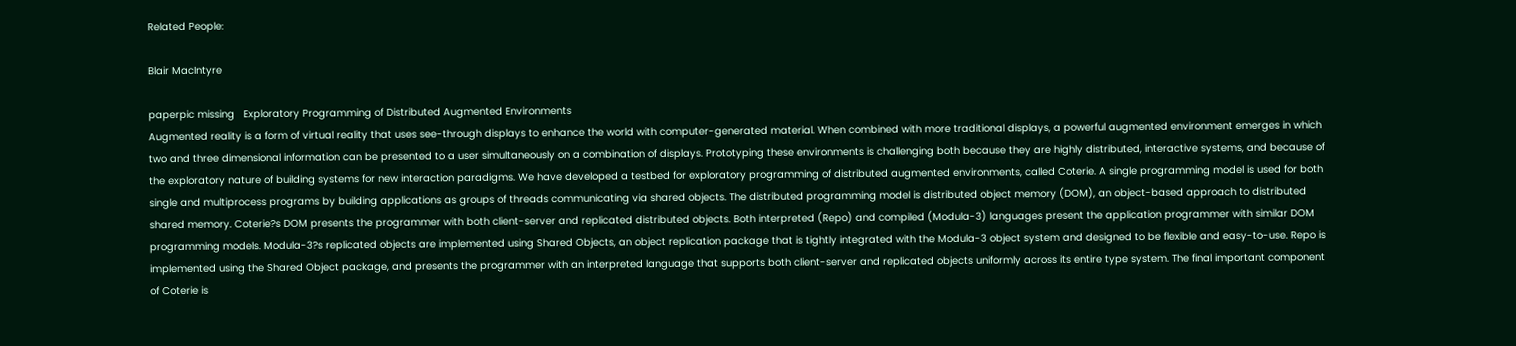Related People:

Blair MacIntyre

paperpic missing   Exploratory Programming of Distributed Augmented Environments
Augmented reality is a form of virtual reality that uses see-through displays to enhance the world with computer-generated material. When combined with more traditional displays, a powerful augmented environment emerges in which two and three dimensional information can be presented to a user simultaneously on a combination of displays. Prototyping these environments is challenging both because they are highly distributed, interactive systems, and because of the exploratory nature of building systems for new interaction paradigms. We have developed a testbed for exploratory programming of distributed augmented environments, called Coterie. A single programming model is used for both single and multiprocess programs by building applications as groups of threads communicating via shared objects. The distributed programming model is distributed object memory (DOM), an object-based approach to distributed shared memory. Coterie?s DOM presents the programmer with both client-server and replicated distributed objects. Both interpreted (Repo) and compiled (Modula-3) languages present the application programmer with similar DOM programming models. Modula-3?s replicated objects are implemented using Shared Objects, an object replication package that is tightly integrated with the Modula-3 object system and designed to be flexible and easy-to-use. Repo is implemented using the Shared Object package, and presents the programmer with an interpreted language that supports both client-server and replicated objects uniformly across its entire type system. The final important component of Coterie is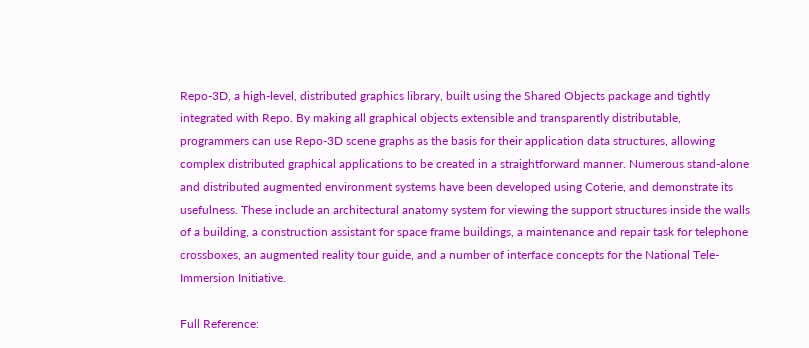Repo-3D, a high-level, distributed graphics library, built using the Shared Objects package and tightly integrated with Repo. By making all graphical objects extensible and transparently distributable, programmers can use Repo-3D scene graphs as the basis for their application data structures, allowing complex distributed graphical applications to be created in a straightforward manner. Numerous stand-alone and distributed augmented environment systems have been developed using Coterie, and demonstrate its usefulness. These include an architectural anatomy system for viewing the support structures inside the walls of a building, a construction assistant for space frame buildings, a maintenance and repair task for telephone crossboxes, an augmented reality tour guide, and a number of interface concepts for the National Tele-Immersion Initiative.

Full Reference: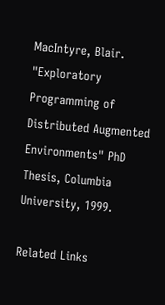MacIntyre, Blair. "Exploratory Programming of Distributed Augmented Environments" PhD Thesis, Columbia University, 1999.

Related Links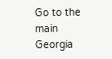Go to the main Georgia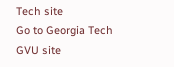Tech site
Go to Georgia Tech GVU site